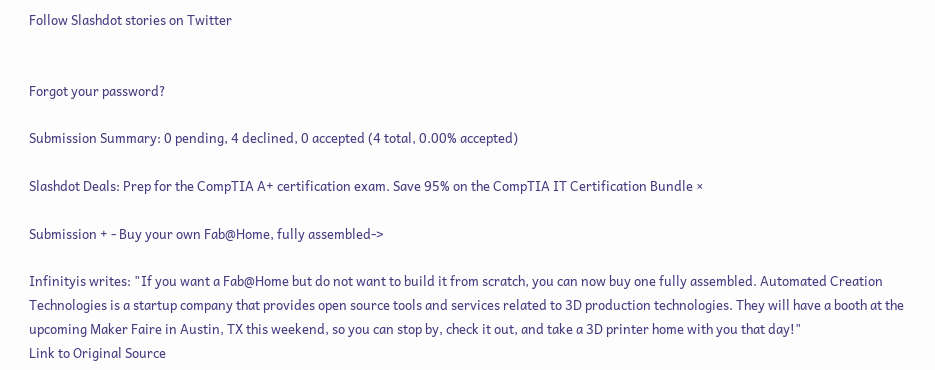Follow Slashdot stories on Twitter


Forgot your password?

Submission Summary: 0 pending, 4 declined, 0 accepted (4 total, 0.00% accepted)

Slashdot Deals: Prep for the CompTIA A+ certification exam. Save 95% on the CompTIA IT Certification Bundle ×

Submission + - Buy your own Fab@Home, fully assembled->

Infinityis writes: "If you want a Fab@Home but do not want to build it from scratch, you can now buy one fully assembled. Automated Creation Technologies is a startup company that provides open source tools and services related to 3D production technologies. They will have a booth at the upcoming Maker Faire in Austin, TX this weekend, so you can stop by, check it out, and take a 3D printer home with you that day!"
Link to Original Source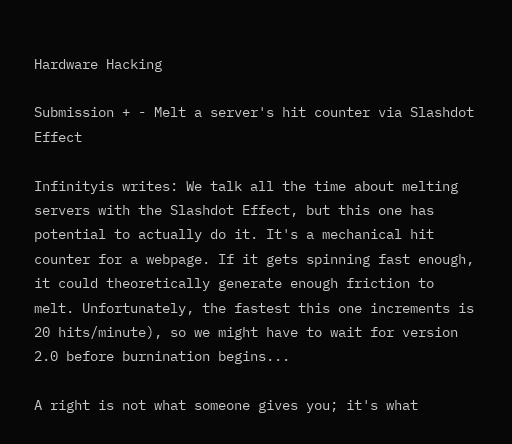Hardware Hacking

Submission + - Melt a server's hit counter via Slashdot Effect

Infinityis writes: We talk all the time about melting servers with the Slashdot Effect, but this one has potential to actually do it. It's a mechanical hit counter for a webpage. If it gets spinning fast enough, it could theoretically generate enough friction to melt. Unfortunately, the fastest this one increments is 20 hits/minute), so we might have to wait for version 2.0 before burnination begins...

A right is not what someone gives you; it's what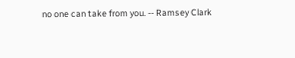no one can take from you. -- Ramsey Clark